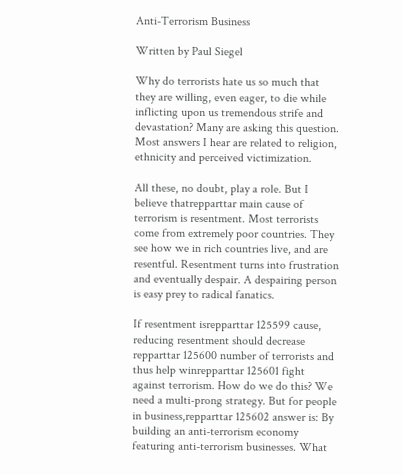Anti-Terrorism Business

Written by Paul Siegel

Why do terrorists hate us so much that they are willing, even eager, to die while inflicting upon us tremendous strife and devastation? Many are asking this question. Most answers I hear are related to religion, ethnicity and perceived victimization.

All these, no doubt, play a role. But I believe thatrepparttar main cause of terrorism is resentment. Most terrorists come from extremely poor countries. They see how we in rich countries live, and are resentful. Resentment turns into frustration and eventually despair. A despairing person is easy prey to radical fanatics.

If resentment isrepparttar 125599 cause, reducing resentment should decrease repparttar 125600 number of terrorists and thus help winrepparttar 125601 fight against terrorism. How do we do this? We need a multi-prong strategy. But for people in business,repparttar 125602 answer is: By building an anti-terrorism economy featuring anti-terrorism businesses. What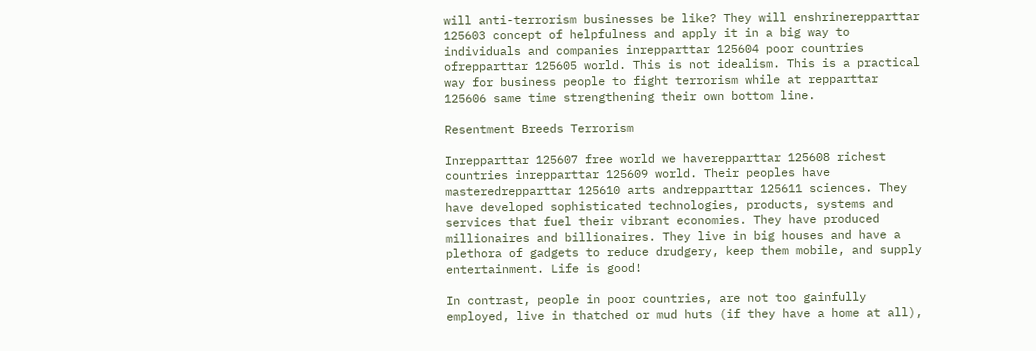will anti-terrorism businesses be like? They will enshrinerepparttar 125603 concept of helpfulness and apply it in a big way to individuals and companies inrepparttar 125604 poor countries ofrepparttar 125605 world. This is not idealism. This is a practical way for business people to fight terrorism while at repparttar 125606 same time strengthening their own bottom line.

Resentment Breeds Terrorism

Inrepparttar 125607 free world we haverepparttar 125608 richest countries inrepparttar 125609 world. Their peoples have masteredrepparttar 125610 arts andrepparttar 125611 sciences. They have developed sophisticated technologies, products, systems and services that fuel their vibrant economies. They have produced millionaires and billionaires. They live in big houses and have a plethora of gadgets to reduce drudgery, keep them mobile, and supply entertainment. Life is good!

In contrast, people in poor countries, are not too gainfully employed, live in thatched or mud huts (if they have a home at all),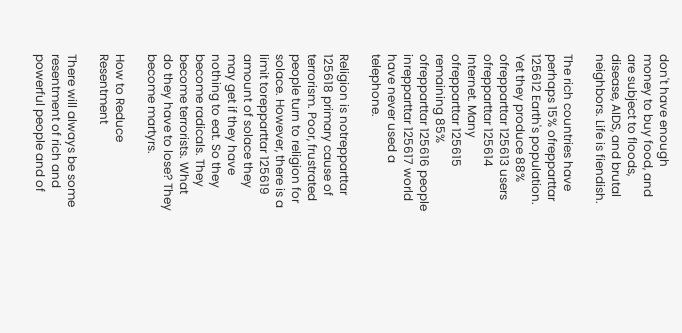don't have enough money to buy food, and are subject to floods, disease, AIDS, and brutal neighbors. Life is fiendish.

The rich countries have perhaps 15% ofrepparttar 125612 Earth's population. Yet they produce 88% ofrepparttar 125613 users ofrepparttar 125614 Internet. Many ofrepparttar 125615 remaining 85% ofrepparttar 125616 people inrepparttar 125617 world have never used a telephone.

Religion is notrepparttar 125618 primary cause of terrorism. Poor, frustrated people turn to religion for solace. However, there is a limit torepparttar 125619 amount of solace they may get if they have nothing to eat. So they become radicals. They become terrorists. What do they have to lose? They become martyrs.

How to Reduce Resentment

There will always be some resentment of rich and powerful people and of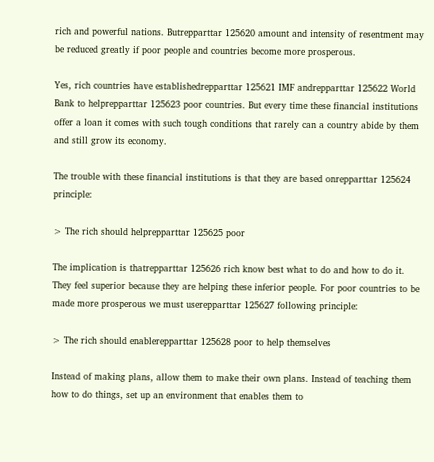rich and powerful nations. Butrepparttar 125620 amount and intensity of resentment may be reduced greatly if poor people and countries become more prosperous.

Yes, rich countries have establishedrepparttar 125621 IMF andrepparttar 125622 World Bank to helprepparttar 125623 poor countries. But every time these financial institutions offer a loan it comes with such tough conditions that rarely can a country abide by them and still grow its economy.

The trouble with these financial institutions is that they are based onrepparttar 125624 principle:

> The rich should helprepparttar 125625 poor

The implication is thatrepparttar 125626 rich know best what to do and how to do it. They feel superior because they are helping these inferior people. For poor countries to be made more prosperous we must userepparttar 125627 following principle:

> The rich should enablerepparttar 125628 poor to help themselves

Instead of making plans, allow them to make their own plans. Instead of teaching them how to do things, set up an environment that enables them to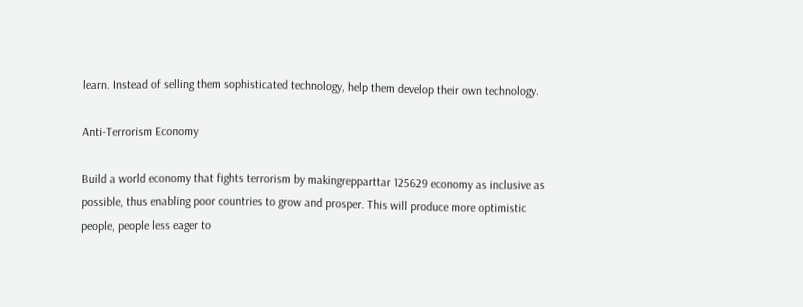learn. Instead of selling them sophisticated technology, help them develop their own technology.

Anti-Terrorism Economy

Build a world economy that fights terrorism by makingrepparttar 125629 economy as inclusive as possible, thus enabling poor countries to grow and prosper. This will produce more optimistic people, people less eager to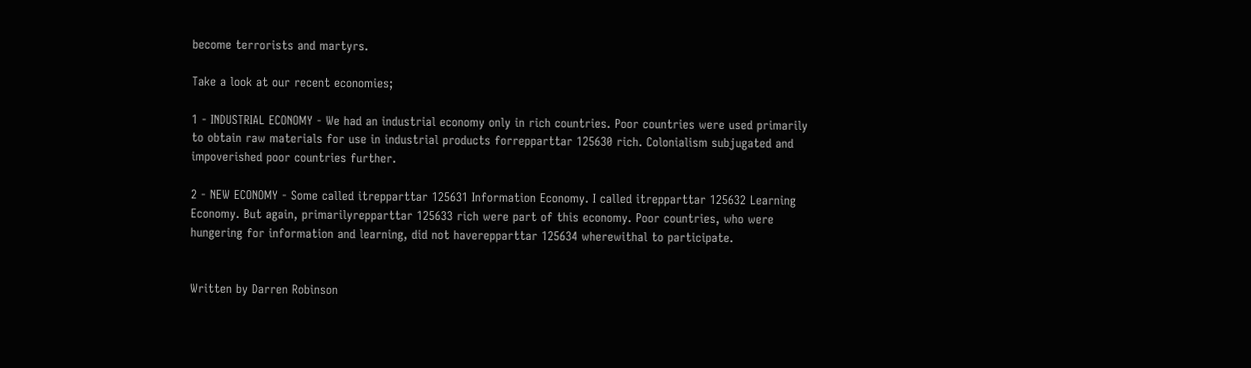become terrorists and martyrs.

Take a look at our recent economies;

1 - INDUSTRIAL ECONOMY - We had an industrial economy only in rich countries. Poor countries were used primarily to obtain raw materials for use in industrial products forrepparttar 125630 rich. Colonialism subjugated and impoverished poor countries further.

2 - NEW ECONOMY - Some called itrepparttar 125631 Information Economy. I called itrepparttar 125632 Learning Economy. But again, primarilyrepparttar 125633 rich were part of this economy. Poor countries, who were hungering for information and learning, did not haverepparttar 125634 wherewithal to participate.


Written by Darren Robinson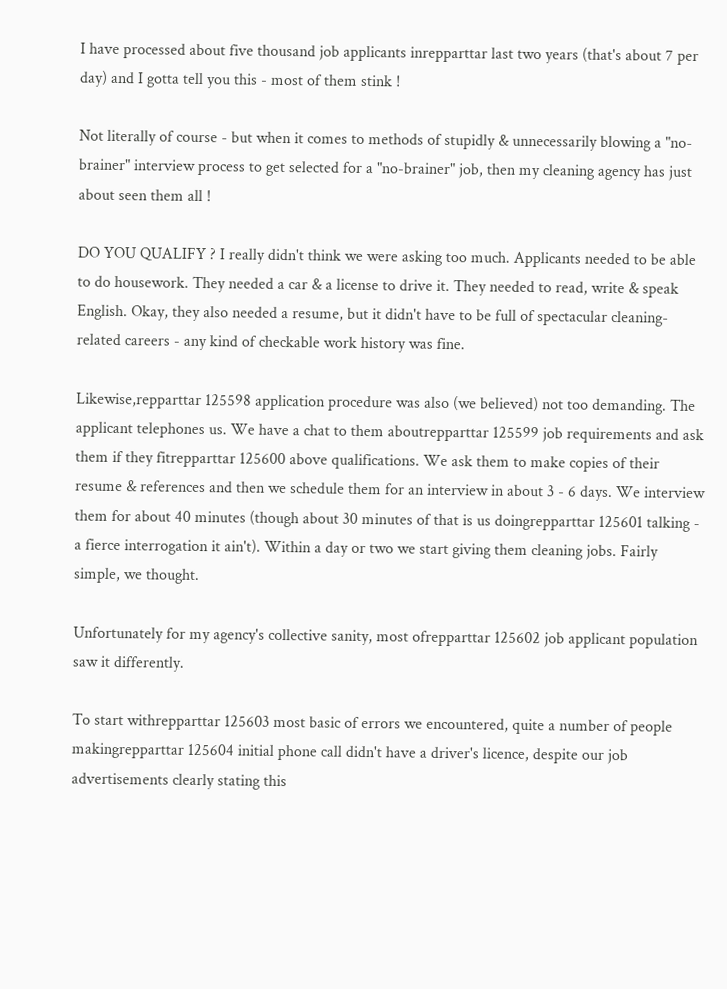I have processed about five thousand job applicants inrepparttar last two years (that's about 7 per day) and I gotta tell you this - most of them stink !

Not literally of course - but when it comes to methods of stupidly & unnecessarily blowing a "no-brainer" interview process to get selected for a "no-brainer" job, then my cleaning agency has just about seen them all !

DO YOU QUALIFY ? I really didn't think we were asking too much. Applicants needed to be able to do housework. They needed a car & a license to drive it. They needed to read, write & speak English. Okay, they also needed a resume, but it didn't have to be full of spectacular cleaning-related careers - any kind of checkable work history was fine.

Likewise,repparttar 125598 application procedure was also (we believed) not too demanding. The applicant telephones us. We have a chat to them aboutrepparttar 125599 job requirements and ask them if they fitrepparttar 125600 above qualifications. We ask them to make copies of their resume & references and then we schedule them for an interview in about 3 - 6 days. We interview them for about 40 minutes (though about 30 minutes of that is us doingrepparttar 125601 talking - a fierce interrogation it ain't). Within a day or two we start giving them cleaning jobs. Fairly simple, we thought.

Unfortunately for my agency's collective sanity, most ofrepparttar 125602 job applicant population saw it differently.

To start withrepparttar 125603 most basic of errors we encountered, quite a number of people makingrepparttar 125604 initial phone call didn't have a driver's licence, despite our job advertisements clearly stating this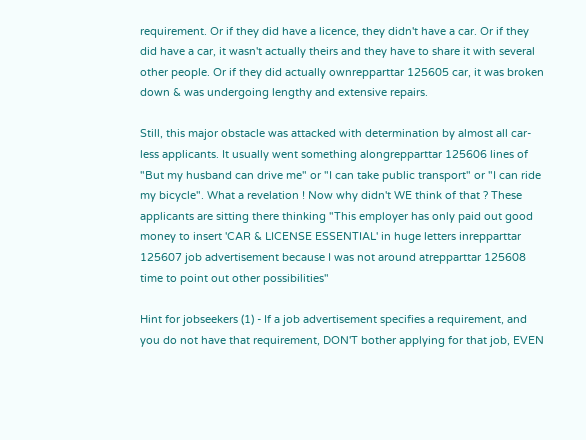requirement. Or if they did have a licence, they didn't have a car. Or if they did have a car, it wasn't actually theirs and they have to share it with several other people. Or if they did actually ownrepparttar 125605 car, it was broken down & was undergoing lengthy and extensive repairs.

Still, this major obstacle was attacked with determination by almost all car-less applicants. It usually went something alongrepparttar 125606 lines of "But my husband can drive me" or "I can take public transport" or "I can ride my bicycle". What a revelation ! Now why didn't WE think of that ? These applicants are sitting there thinking "This employer has only paid out good money to insert 'CAR & LICENSE ESSENTIAL' in huge letters inrepparttar 125607 job advertisement because I was not around atrepparttar 125608 time to point out other possibilities"

Hint for jobseekers (1) - If a job advertisement specifies a requirement, and you do not have that requirement, DON'T bother applying for that job, EVEN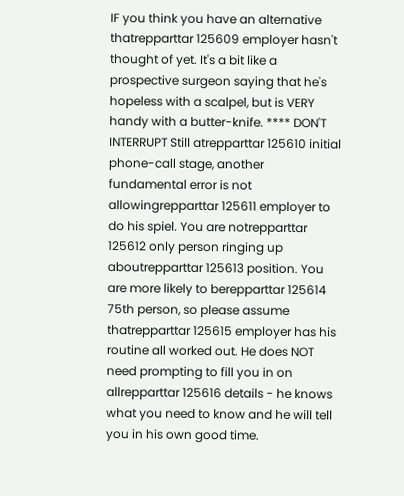IF you think you have an alternative thatrepparttar 125609 employer hasn't thought of yet. It's a bit like a prospective surgeon saying that he's hopeless with a scalpel, but is VERY handy with a butter-knife. **** DON'T INTERRUPT Still atrepparttar 125610 initial phone-call stage, another fundamental error is not allowingrepparttar 125611 employer to do his spiel. You are notrepparttar 125612 only person ringing up aboutrepparttar 125613 position. You are more likely to berepparttar 125614 75th person, so please assume thatrepparttar 125615 employer has his routine all worked out. He does NOT need prompting to fill you in on allrepparttar 125616 details - he knows what you need to know and he will tell you in his own good time.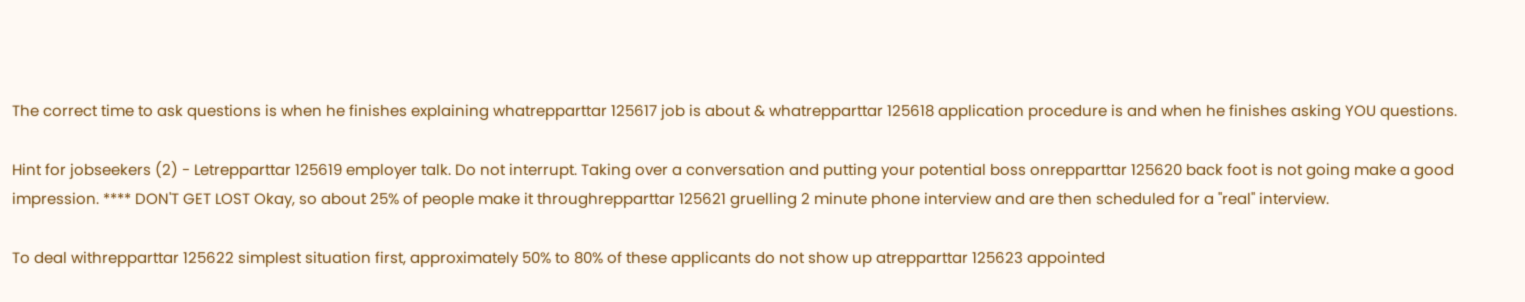The correct time to ask questions is when he finishes explaining whatrepparttar 125617 job is about & whatrepparttar 125618 application procedure is and when he finishes asking YOU questions.

Hint for jobseekers (2) - Letrepparttar 125619 employer talk. Do not interrupt. Taking over a conversation and putting your potential boss onrepparttar 125620 back foot is not going make a good impression. **** DON'T GET LOST Okay, so about 25% of people make it throughrepparttar 125621 gruelling 2 minute phone interview and are then scheduled for a "real" interview.

To deal withrepparttar 125622 simplest situation first, approximately 50% to 80% of these applicants do not show up atrepparttar 125623 appointed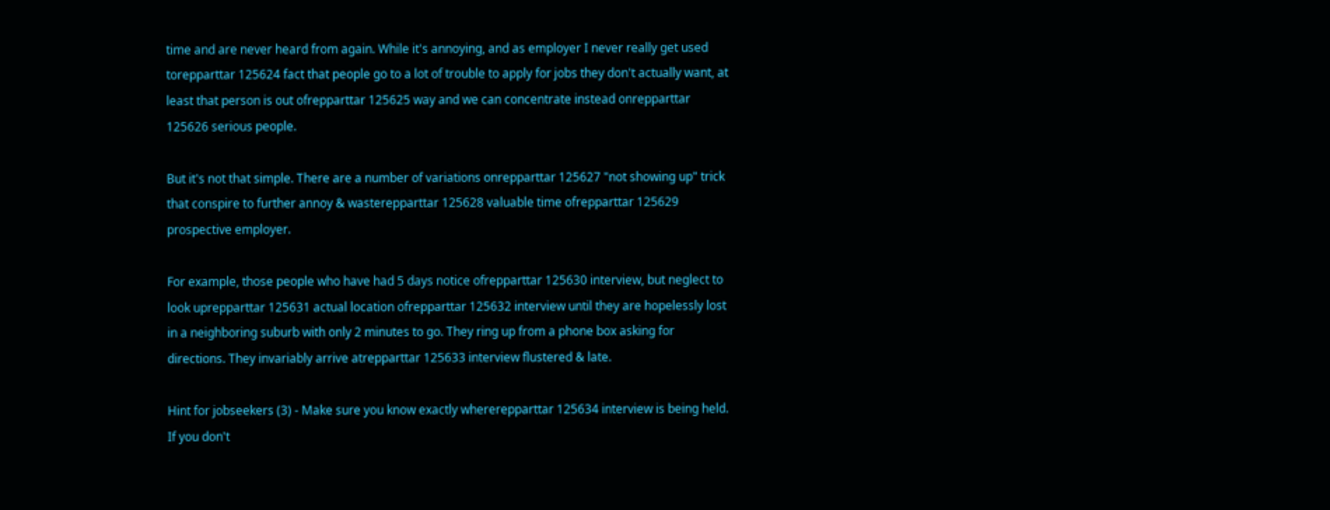time and are never heard from again. While it's annoying, and as employer I never really get used torepparttar 125624 fact that people go to a lot of trouble to apply for jobs they don't actually want, at least that person is out ofrepparttar 125625 way and we can concentrate instead onrepparttar 125626 serious people.

But it's not that simple. There are a number of variations onrepparttar 125627 "not showing up" trick that conspire to further annoy & wasterepparttar 125628 valuable time ofrepparttar 125629 prospective employer.

For example, those people who have had 5 days notice ofrepparttar 125630 interview, but neglect to look uprepparttar 125631 actual location ofrepparttar 125632 interview until they are hopelessly lost in a neighboring suburb with only 2 minutes to go. They ring up from a phone box asking for directions. They invariably arrive atrepparttar 125633 interview flustered & late.

Hint for jobseekers (3) - Make sure you know exactly whererepparttar 125634 interview is being held. If you don't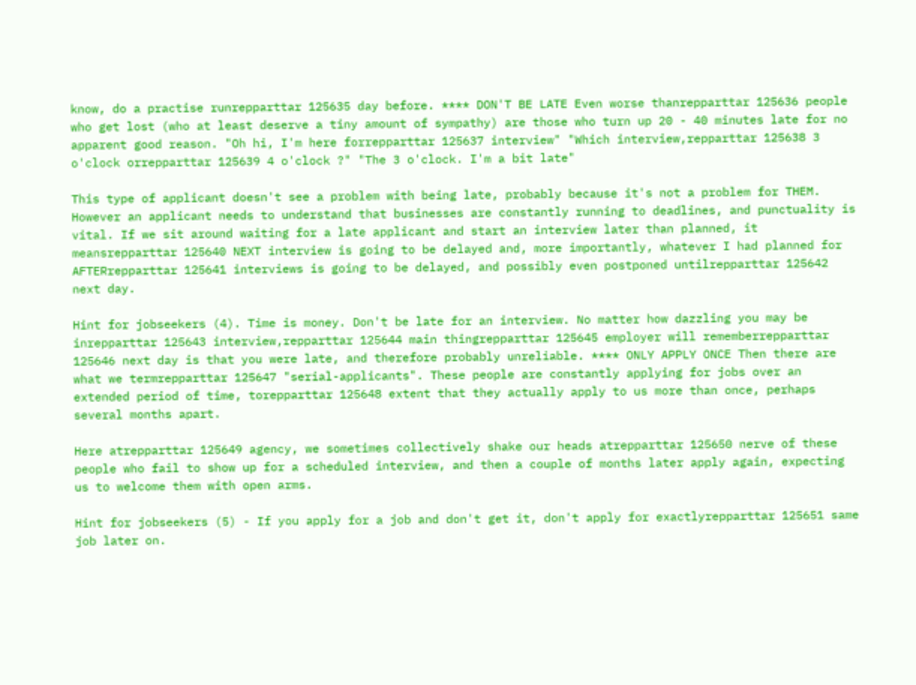know, do a practise runrepparttar 125635 day before. **** DON'T BE LATE Even worse thanrepparttar 125636 people who get lost (who at least deserve a tiny amount of sympathy) are those who turn up 20 - 40 minutes late for no apparent good reason. "Oh hi, I'm here forrepparttar 125637 interview" "Which interview,repparttar 125638 3 o'clock orrepparttar 125639 4 o'clock ?" "The 3 o'clock. I'm a bit late"

This type of applicant doesn't see a problem with being late, probably because it's not a problem for THEM. However an applicant needs to understand that businesses are constantly running to deadlines, and punctuality is vital. If we sit around waiting for a late applicant and start an interview later than planned, it meansrepparttar 125640 NEXT interview is going to be delayed and, more importantly, whatever I had planned for AFTERrepparttar 125641 interviews is going to be delayed, and possibly even postponed untilrepparttar 125642 next day.

Hint for jobseekers (4). Time is money. Don't be late for an interview. No matter how dazzling you may be inrepparttar 125643 interview,repparttar 125644 main thingrepparttar 125645 employer will rememberrepparttar 125646 next day is that you were late, and therefore probably unreliable. **** ONLY APPLY ONCE Then there are what we termrepparttar 125647 "serial-applicants". These people are constantly applying for jobs over an extended period of time, torepparttar 125648 extent that they actually apply to us more than once, perhaps several months apart.

Here atrepparttar 125649 agency, we sometimes collectively shake our heads atrepparttar 125650 nerve of these people who fail to show up for a scheduled interview, and then a couple of months later apply again, expecting us to welcome them with open arms.

Hint for jobseekers (5) - If you apply for a job and don't get it, don't apply for exactlyrepparttar 125651 same job later on.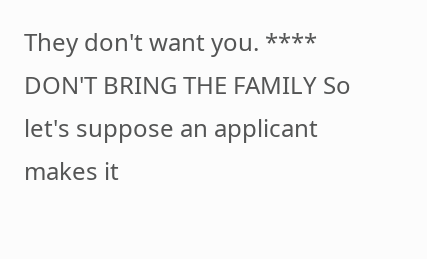They don't want you. **** DON'T BRING THE FAMILY So let's suppose an applicant makes it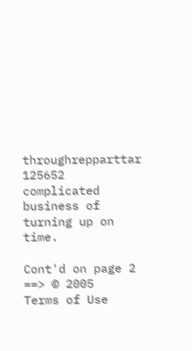throughrepparttar 125652 complicated business of turning up on time.

Cont'd on page 2 ==> © 2005
Terms of Use